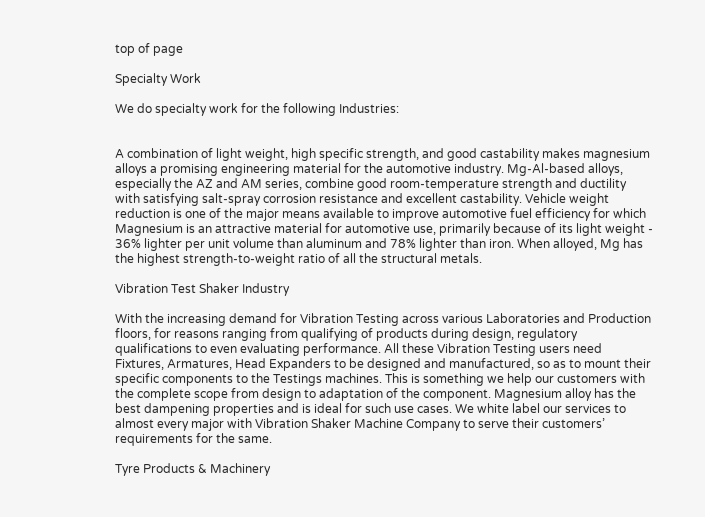top of page

Specialty Work

We do specialty work for the following Industries:


A combination of light weight, high specific strength, and good castability makes magnesium alloys a promising engineering material for the automotive industry. Mg-Al-based alloys, especially the AZ and AM series, combine good room-temperature strength and ductility with satisfying salt-spray corrosion resistance and excellent castability. Vehicle weight reduction is one of the major means available to improve automotive fuel efficiency for which Magnesium is an attractive material for automotive use, primarily because of its light weight - 36% lighter per unit volume than aluminum and 78% lighter than iron. When alloyed, Mg has the highest strength-to-weight ratio of all the structural metals.

Vibration Test Shaker Industry

With the increasing demand for Vibration Testing across various Laboratories and Production floors, for reasons ranging from qualifying of products during design, regulatory qualifications to even evaluating performance. All these Vibration Testing users need Fixtures, Armatures, Head Expanders to be designed and manufactured, so as to mount their specific components to the Testings machines. This is something we help our customers with the complete scope from design to adaptation of the component. Magnesium alloy has the best dampening properties and is ideal for such use cases. We white label our services to almost every major with Vibration Shaker Machine Company to serve their customers’ requirements for the same.

Tyre Products & Machinery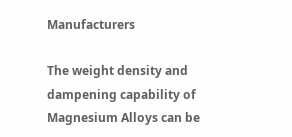Manufacturers

The weight density and dampening capability of Magnesium Alloys can be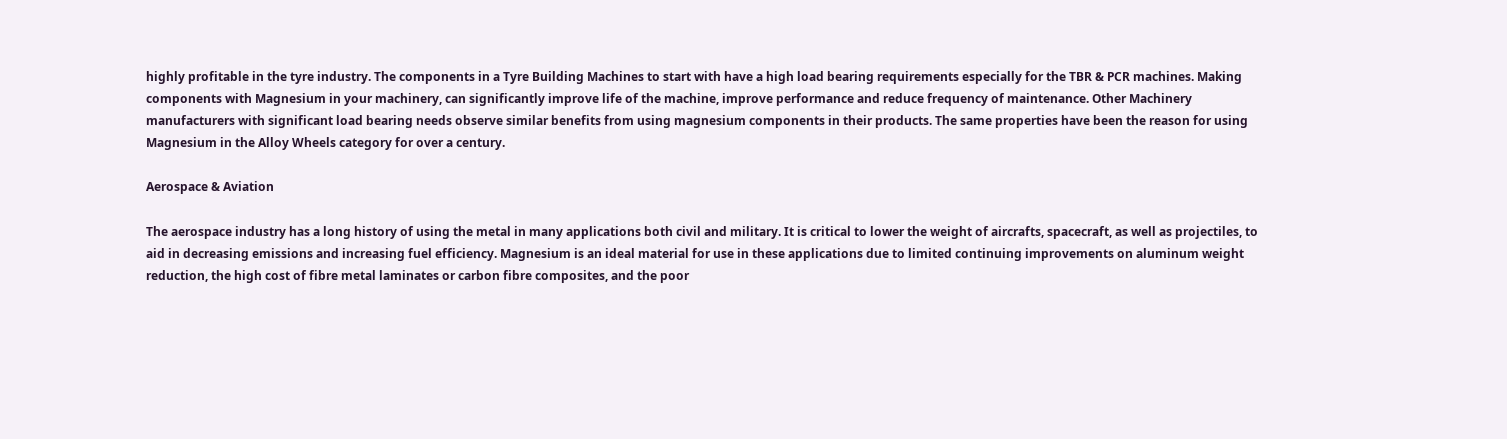highly profitable in the tyre industry. The components in a Tyre Building Machines to start with have a high load bearing requirements especially for the TBR & PCR machines. Making components with Magnesium in your machinery, can significantly improve life of the machine, improve performance and reduce frequency of maintenance. Other Machinery manufacturers with significant load bearing needs observe similar benefits from using magnesium components in their products. The same properties have been the reason for using Magnesium in the Alloy Wheels category for over a century.

Aerospace & Aviation

The aerospace industry has a long history of using the metal in many applications both civil and military. It is critical to lower the weight of aircrafts, spacecraft, as well as projectiles, to aid in decreasing emissions and increasing fuel efficiency. Magnesium is an ideal material for use in these applications due to limited continuing improvements on aluminum weight reduction, the high cost of fibre metal laminates or carbon fibre composites, and the poor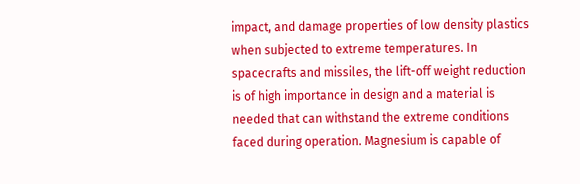impact, and damage properties of low density plastics when subjected to extreme temperatures. In spacecrafts and missiles, the lift-off weight reduction is of high importance in design and a material is needed that can withstand the extreme conditions faced during operation. Magnesium is capable of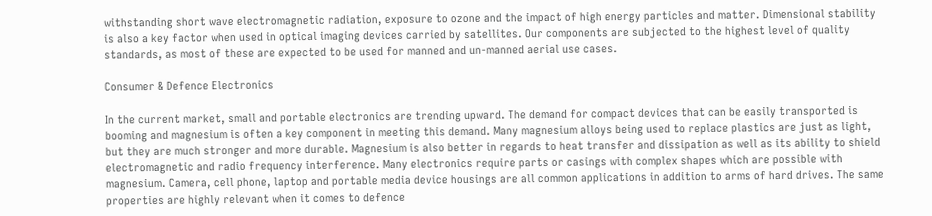withstanding short wave electromagnetic radiation, exposure to ozone and the impact of high energy particles and matter. Dimensional stability is also a key factor when used in optical imaging devices carried by satellites. Our components are subjected to the highest level of quality standards, as most of these are expected to be used for manned and un-manned aerial use cases.

Consumer & Defence Electronics

In the current market, small and portable electronics are trending upward. The demand for compact devices that can be easily transported is booming and magnesium is often a key component in meeting this demand. Many magnesium alloys being used to replace plastics are just as light, but they are much stronger and more durable. Magnesium is also better in regards to heat transfer and dissipation as well as its ability to shield electromagnetic and radio frequency interference. Many electronics require parts or casings with complex shapes which are possible with magnesium. Camera, cell phone, laptop and portable media device housings are all common applications in addition to arms of hard drives. The same properties are highly relevant when it comes to defence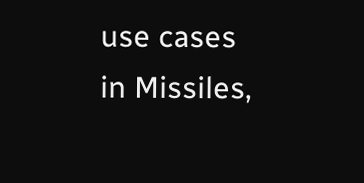use cases in Missiles,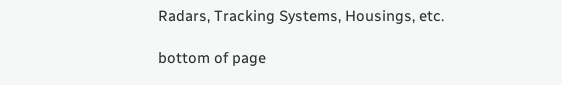Radars, Tracking Systems, Housings, etc.

bottom of page